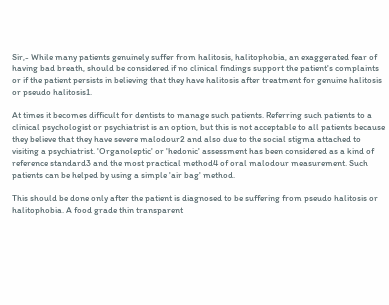Sir,- While many patients genuinely suffer from halitosis, halitophobia, an exaggerated fear of having bad breath, should be considered if no clinical findings support the patient's complaints or if the patient persists in believing that they have halitosis after treatment for genuine halitosis or pseudo halitosis1.

At times it becomes difficult for dentists to manage such patients. Referring such patients to a clinical psychologist or psychiatrist is an option, but this is not acceptable to all patients because they believe that they have severe malodour2 and also due to the social stigma attached to visiting a psychiatrist. 'Organoleptic' or 'hedonic' assessment has been considered as a kind of reference standard3 and the most practical method4 of oral malodour measurement. Such patients can be helped by using a simple 'air bag' method.

This should be done only after the patient is diagnosed to be suffering from pseudo halitosis or halitophobia. A food grade thin transparent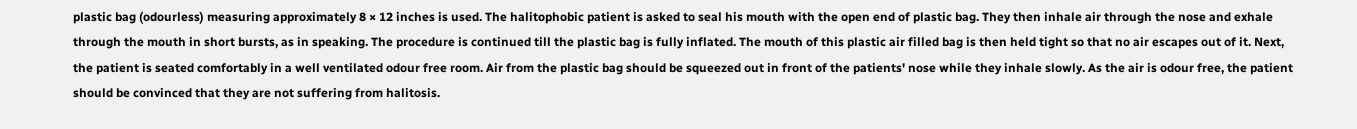plastic bag (odourless) measuring approximately 8 × 12 inches is used. The halitophobic patient is asked to seal his mouth with the open end of plastic bag. They then inhale air through the nose and exhale through the mouth in short bursts, as in speaking. The procedure is continued till the plastic bag is fully inflated. The mouth of this plastic air filled bag is then held tight so that no air escapes out of it. Next, the patient is seated comfortably in a well ventilated odour free room. Air from the plastic bag should be squeezed out in front of the patients' nose while they inhale slowly. As the air is odour free, the patient should be convinced that they are not suffering from halitosis.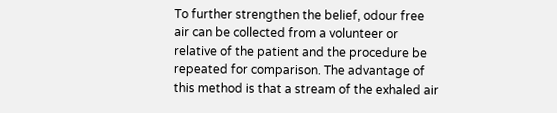To further strengthen the belief, odour free air can be collected from a volunteer or relative of the patient and the procedure be repeated for comparison. The advantage of this method is that a stream of the exhaled air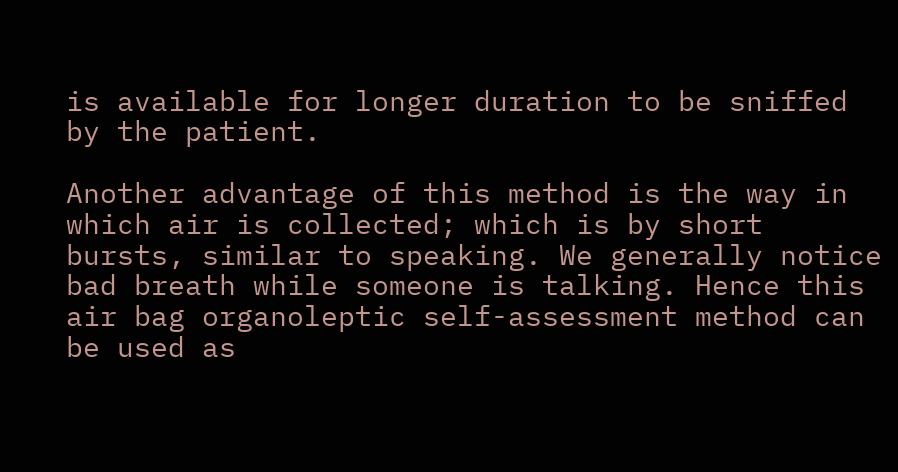is available for longer duration to be sniffed by the patient.

Another advantage of this method is the way in which air is collected; which is by short bursts, similar to speaking. We generally notice bad breath while someone is talking. Hence this air bag organoleptic self-assessment method can be used as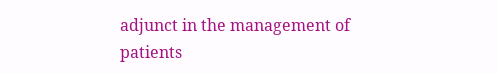adjunct in the management of patients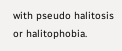with pseudo halitosis or halitophobia.